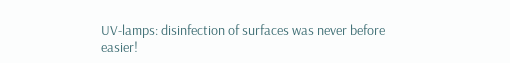UV-lamps: disinfection of surfaces was never before easier!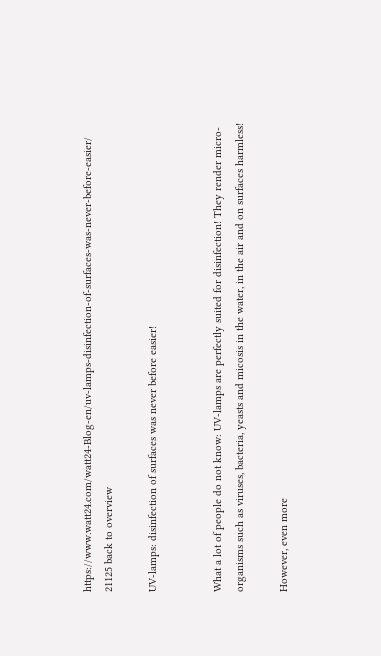https://www.watt24.com/watt24-Blog-en/uv-lamps-disinfection-of-surfaces-was-never-before-easier/ 21125 back to overview

UV-lamps: disinfection of surfaces was never before easier!


What a lot of people do not know: UV-lamps are perfectly suited for disinfection! They render micro-organisms such as viruses, bacteria, yeasts and micosis in the water, in the air and on surfaces harmless!

However, even more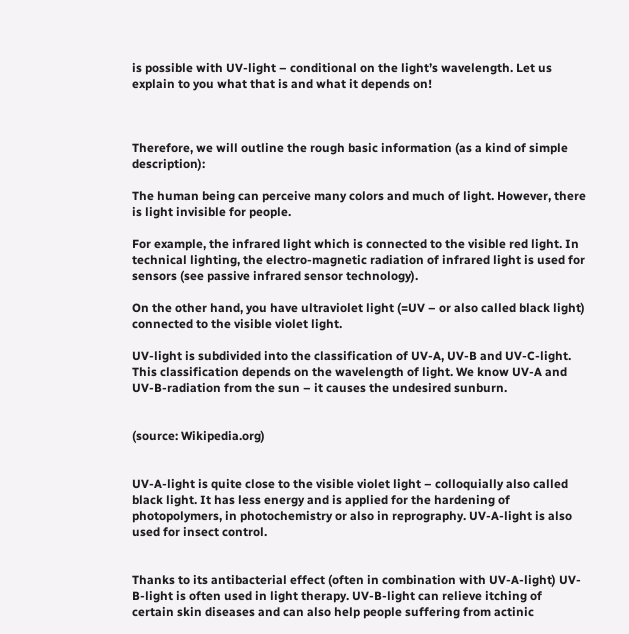is possible with UV-light – conditional on the light’s wavelength. Let us explain to you what that is and what it depends on!



Therefore, we will outline the rough basic information (as a kind of simple description):

The human being can perceive many colors and much of light. However, there is light invisible for people.

For example, the infrared light which is connected to the visible red light. In technical lighting, the electro-magnetic radiation of infrared light is used for sensors (see passive infrared sensor technology).

On the other hand, you have ultraviolet light (=UV – or also called black light) connected to the visible violet light.

UV-light is subdivided into the classification of UV-A, UV-B and UV-C-light. This classification depends on the wavelength of light. We know UV-A and UV-B-radiation from the sun – it causes the undesired sunburn.


(source: Wikipedia.org)


UV-A-light is quite close to the visible violet light – colloquially also called black light. It has less energy and is applied for the hardening of photopolymers, in photochemistry or also in reprography. UV-A-light is also used for insect control.


Thanks to its antibacterial effect (often in combination with UV-A-light) UV-B-light is often used in light therapy. UV-B-light can relieve itching of certain skin diseases and can also help people suffering from actinic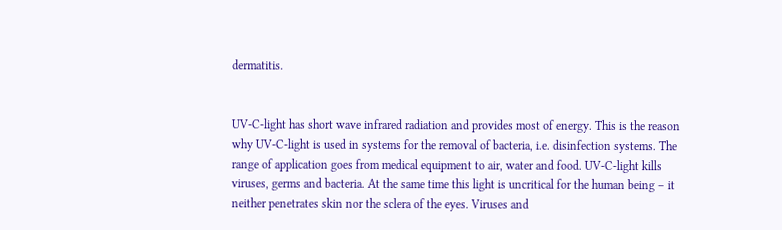dermatitis.


UV-C-light has short wave infrared radiation and provides most of energy. This is the reason why UV-C-light is used in systems for the removal of bacteria, i.e. disinfection systems. The range of application goes from medical equipment to air, water and food. UV-C-light kills viruses, germs and bacteria. At the same time this light is uncritical for the human being – it neither penetrates skin nor the sclera of the eyes. Viruses and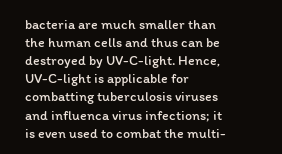bacteria are much smaller than the human cells and thus can be destroyed by UV-C-light. Hence, UV-C-light is applicable for combatting tuberculosis viruses and influenca virus infections; it is even used to combat the multi-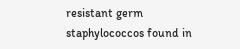resistant germ staphylococcos found in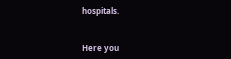hospitals.


Here you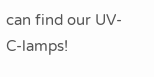can find our UV-C-lamps!